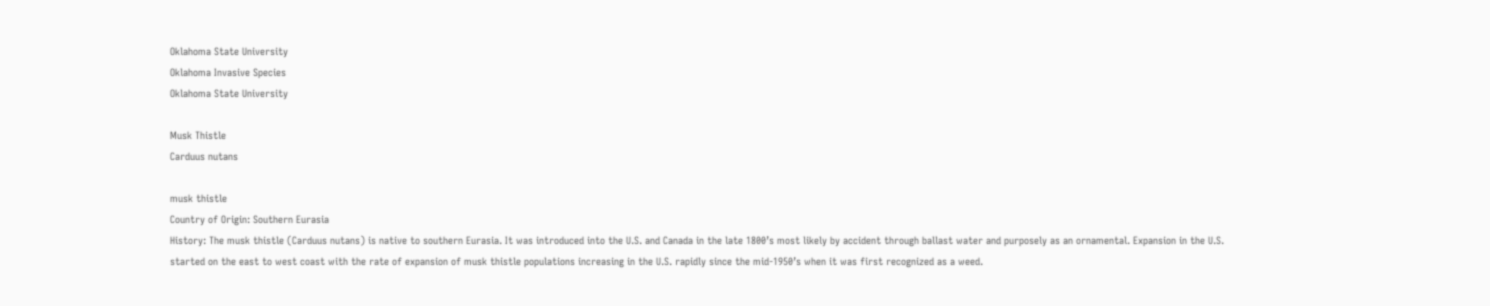Oklahoma State University
Oklahoma Invasive Species
Oklahoma State University

Musk Thistle
Carduus nutans

musk thistle
Country of Origin: Southern Eurasia
History: The musk thistle (Carduus nutans) is native to southern Eurasia. It was introduced into the U.S. and Canada in the late 1800’s most likely by accident through ballast water and purposely as an ornamental. Expansion in the U.S. started on the east to west coast with the rate of expansion of musk thistle populations increasing in the U.S. rapidly since the mid-1950’s when it was first recognized as a weed.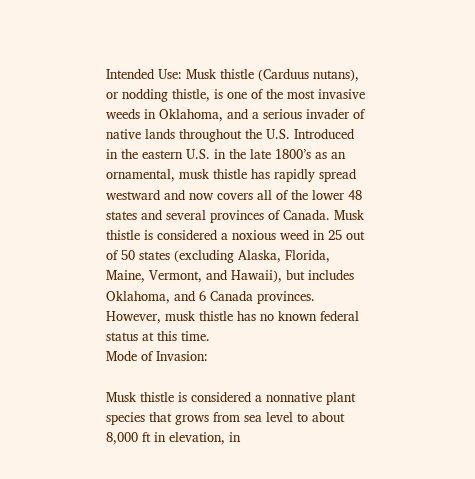Intended Use: Musk thistle (Carduus nutans), or nodding thistle, is one of the most invasive weeds in Oklahoma, and a serious invader of native lands throughout the U.S. Introduced in the eastern U.S. in the late 1800’s as an ornamental, musk thistle has rapidly spread westward and now covers all of the lower 48 states and several provinces of Canada. Musk thistle is considered a noxious weed in 25 out of 50 states (excluding Alaska, Florida, Maine, Vermont, and Hawaii), but includes Oklahoma, and 6 Canada provinces. However, musk thistle has no known federal status at this time.
Mode of Invasion:

Musk thistle is considered a nonnative plant species that grows from sea level to about 8,000 ft in elevation, in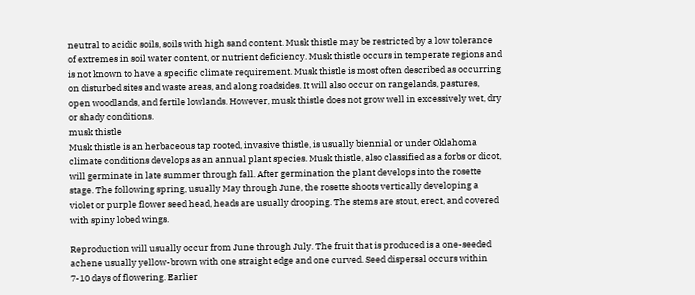neutral to acidic soils, soils with high sand content. Musk thistle may be restricted by a low tolerance of extremes in soil water content, or nutrient deficiency. Musk thistle occurs in temperate regions and is not known to have a specific climate requirement. Musk thistle is most often described as occurring on disturbed sites and waste areas, and along roadsides. It will also occur on rangelands, pastures, open woodlands, and fertile lowlands. However, musk thistle does not grow well in excessively wet, dry or shady conditions.
musk thistle
Musk thistle is an herbaceous tap rooted, invasive thistle, is usually biennial or under Oklahoma climate conditions develops as an annual plant species. Musk thistle, also classified as a forbs or dicot, will germinate in late summer through fall. After germination the plant develops into the rosette stage. The following spring, usually May through June, the rosette shoots vertically developing a violet or purple flower seed head, heads are usually drooping. The stems are stout, erect, and covered with spiny lobed wings.

Reproduction will usually occur from June through July. The fruit that is produced is a one-seeded achene usually yellow-brown with one straight edge and one curved. Seed dispersal occurs within 7-10 days of flowering. Earlier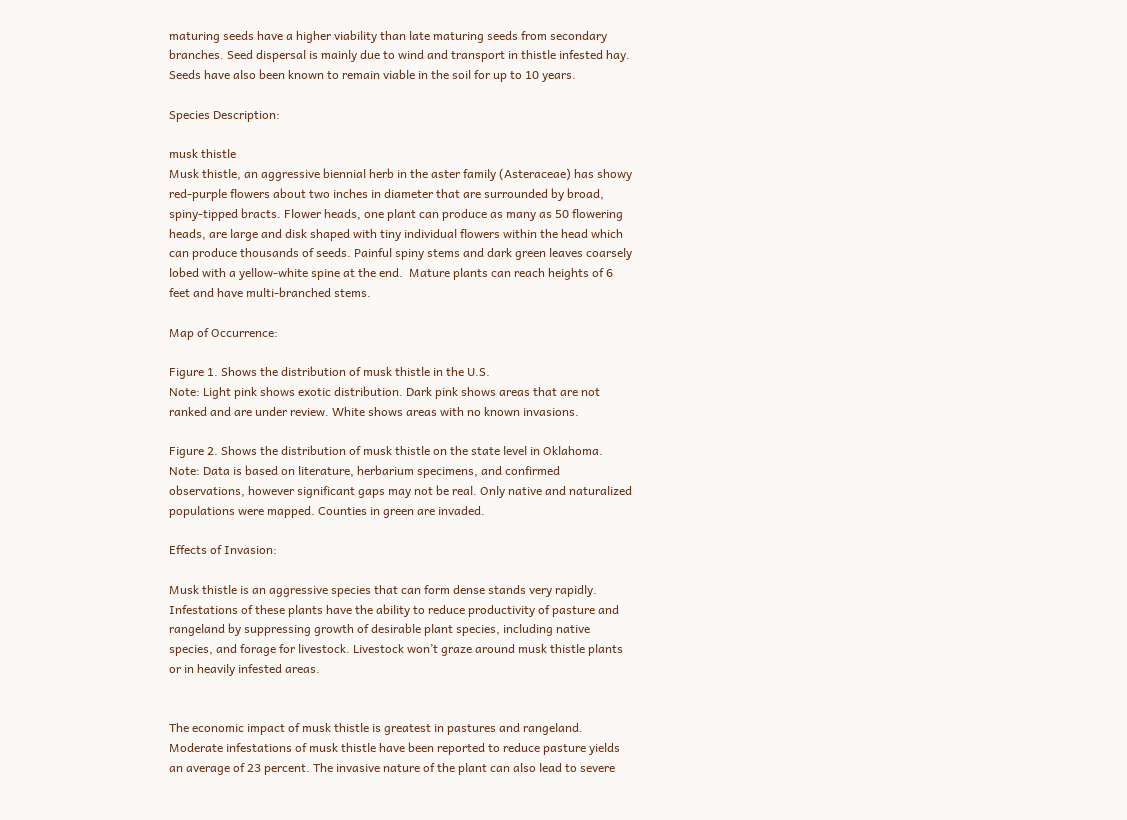maturing seeds have a higher viability than late maturing seeds from secondary branches. Seed dispersal is mainly due to wind and transport in thistle infested hay. Seeds have also been known to remain viable in the soil for up to 10 years.

Species Description:

musk thistle
Musk thistle, an aggressive biennial herb in the aster family (Asteraceae) has showy red-purple flowers about two inches in diameter that are surrounded by broad, spiny-tipped bracts. Flower heads, one plant can produce as many as 50 flowering heads, are large and disk shaped with tiny individual flowers within the head which can produce thousands of seeds. Painful spiny stems and dark green leaves coarsely lobed with a yellow-white spine at the end.  Mature plants can reach heights of 6 feet and have multi-branched stems.

Map of Occurrence:

Figure 1. Shows the distribution of musk thistle in the U.S.
Note: Light pink shows exotic distribution. Dark pink shows areas that are not ranked and are under review. White shows areas with no known invasions.

Figure 2. Shows the distribution of musk thistle on the state level in Oklahoma.
Note: Data is based on literature, herbarium specimens, and confirmed observations, however significant gaps may not be real. Only native and naturalized populations were mapped. Counties in green are invaded.

Effects of Invasion:

Musk thistle is an aggressive species that can form dense stands very rapidly. Infestations of these plants have the ability to reduce productivity of pasture and rangeland by suppressing growth of desirable plant species, including native species, and forage for livestock. Livestock won’t graze around musk thistle plants or in heavily infested areas.


The economic impact of musk thistle is greatest in pastures and rangeland. Moderate infestations of musk thistle have been reported to reduce pasture yields an average of 23 percent. The invasive nature of the plant can also lead to severe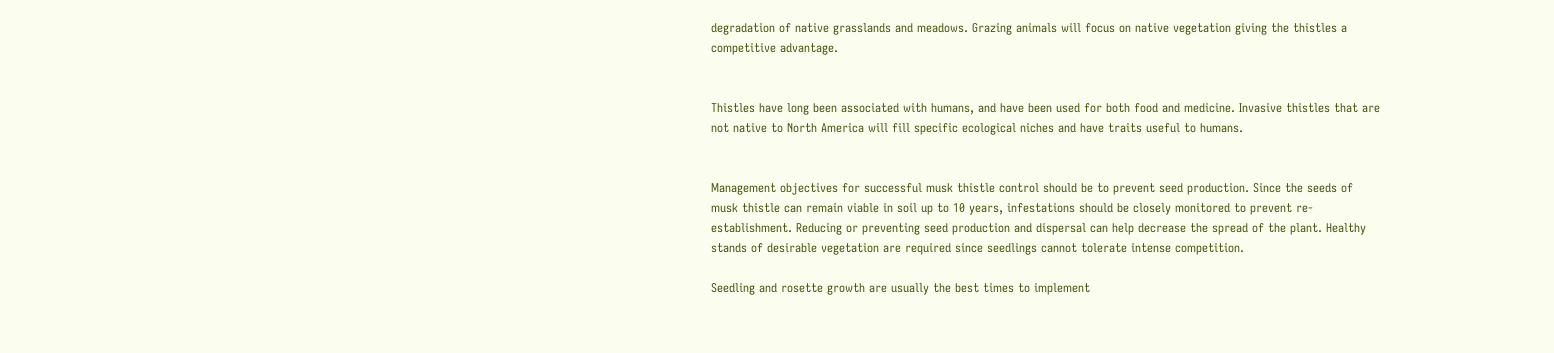degradation of native grasslands and meadows. Grazing animals will focus on native vegetation giving the thistles a competitive advantage.


Thistles have long been associated with humans, and have been used for both food and medicine. Invasive thistles that are not native to North America will fill specific ecological niches and have traits useful to humans.


Management objectives for successful musk thistle control should be to prevent seed production. Since the seeds of musk thistle can remain viable in soil up to 10 years, infestations should be closely monitored to prevent re-establishment. Reducing or preventing seed production and dispersal can help decrease the spread of the plant. Healthy stands of desirable vegetation are required since seedlings cannot tolerate intense competition.

Seedling and rosette growth are usually the best times to implement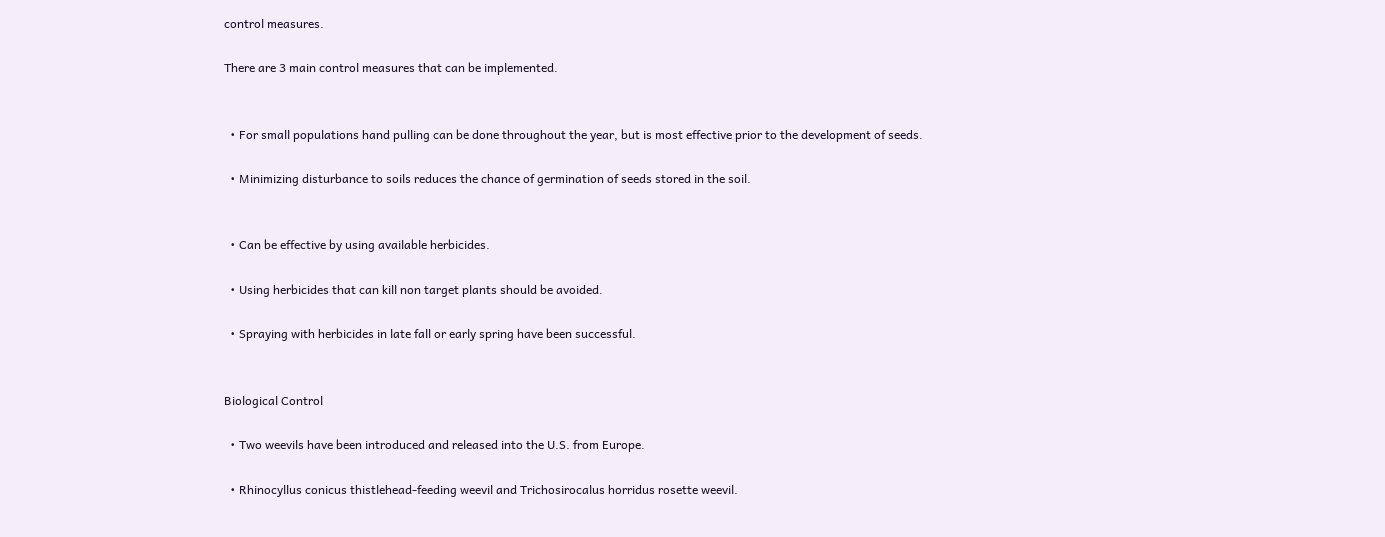control measures.

There are 3 main control measures that can be implemented.


  • For small populations hand pulling can be done throughout the year, but is most effective prior to the development of seeds.

  • Minimizing disturbance to soils reduces the chance of germination of seeds stored in the soil.


  • Can be effective by using available herbicides.

  • Using herbicides that can kill non target plants should be avoided.

  • Spraying with herbicides in late fall or early spring have been successful.


Biological Control

  • Two weevils have been introduced and released into the U.S. from Europe.

  • Rhinocyllus conicus thistlehead-feeding weevil and Trichosirocalus horridus rosette weevil.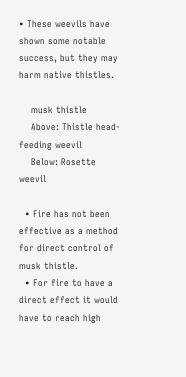• These weevils have shown some notable success, but they may harm native thistles.

    musk thistle
    Above: Thistle head-feeding weevil
    Below: Rosette weevil

  • Fire has not been effective as a method for direct control of musk thistle.
  • For fire to have a direct effect it would have to reach high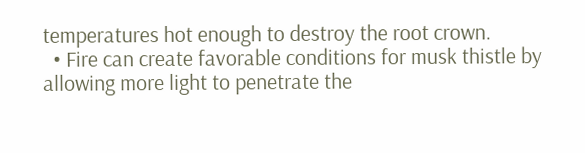temperatures hot enough to destroy the root crown.
  • Fire can create favorable conditions for musk thistle by allowing more light to penetrate the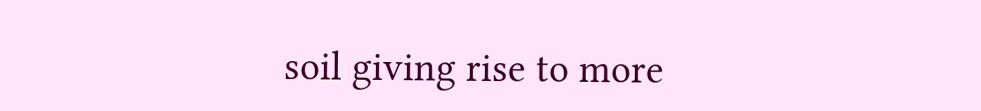soil giving rise to more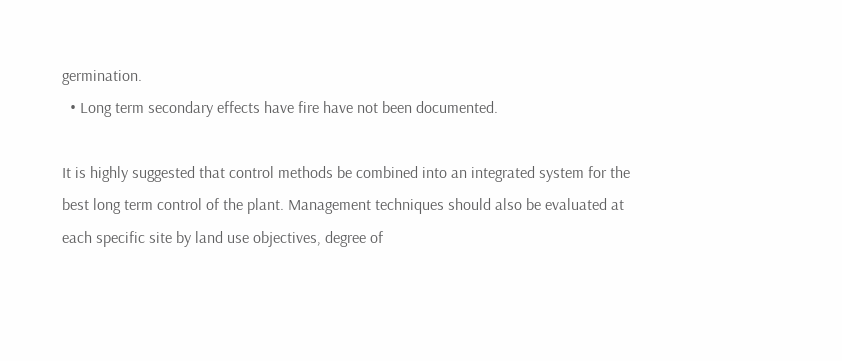germination.
  • Long term secondary effects have fire have not been documented.

It is highly suggested that control methods be combined into an integrated system for the best long term control of the plant. Management techniques should also be evaluated at each specific site by land use objectives, degree of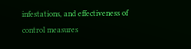infestations, and effectiveness of control measures